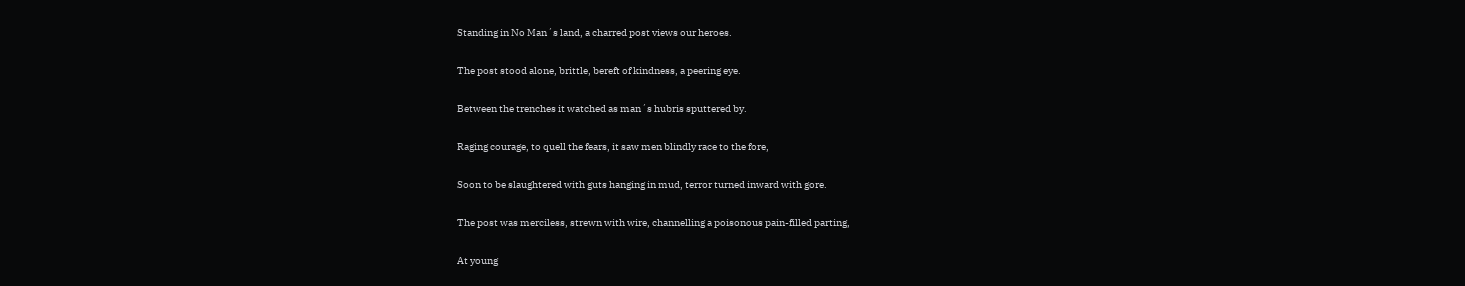Standing in No Man´s land, a charred post views our heroes.

The post stood alone, brittle, bereft of kindness, a peering eye.

Between the trenches it watched as man´s hubris sputtered by.

Raging courage, to quell the fears, it saw men blindly race to the fore,

Soon to be slaughtered with guts hanging in mud, terror turned inward with gore.

The post was merciless, strewn with wire, channelling a poisonous pain-filled parting,

At young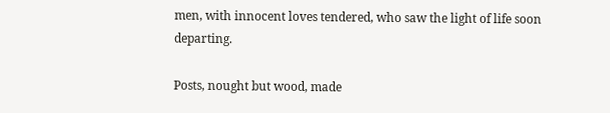men, with innocent loves tendered, who saw the light of life soon departing.

Posts, nought but wood, made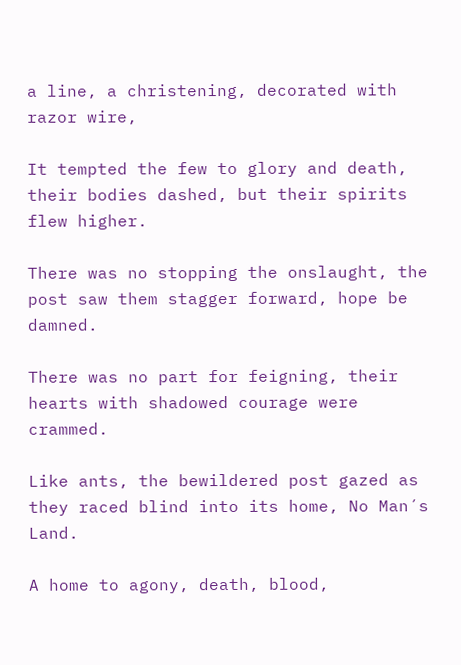a line, a christening, decorated with razor wire,

It tempted the few to glory and death, their bodies dashed, but their spirits flew higher.

There was no stopping the onslaught, the post saw them stagger forward, hope be damned.

There was no part for feigning, their hearts with shadowed courage were crammed.

Like ants, the bewildered post gazed as they raced blind into its home, No Man´s Land.

A home to agony, death, blood,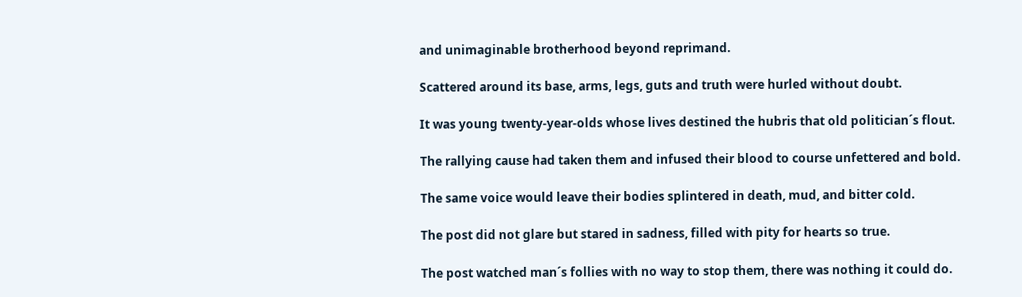and unimaginable brotherhood beyond reprimand.

Scattered around its base, arms, legs, guts and truth were hurled without doubt.

It was young twenty-year-olds whose lives destined the hubris that old politician´s flout.

The rallying cause had taken them and infused their blood to course unfettered and bold.

The same voice would leave their bodies splintered in death, mud, and bitter cold.

The post did not glare but stared in sadness, filled with pity for hearts so true.

The post watched man´s follies with no way to stop them, there was nothing it could do.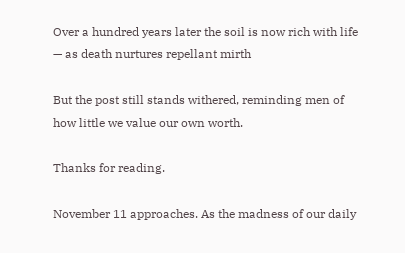Over a hundred years later the soil is now rich with life — as death nurtures repellant mirth

But the post still stands withered, reminding men of how little we value our own worth.

Thanks for reading.

November 11 approaches. As the madness of our daily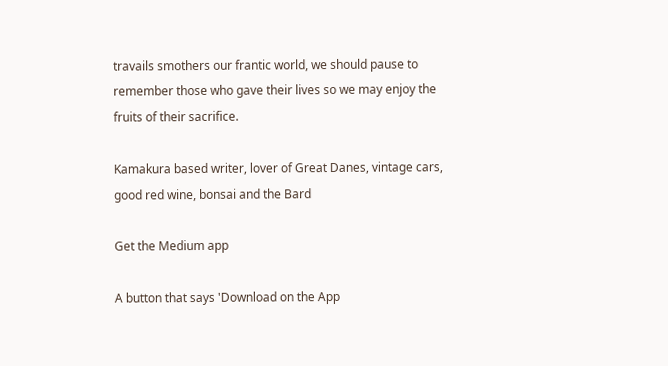travails smothers our frantic world, we should pause to remember those who gave their lives so we may enjoy the fruits of their sacrifice.

Kamakura based writer, lover of Great Danes, vintage cars, good red wine, bonsai and the Bard

Get the Medium app

A button that says 'Download on the App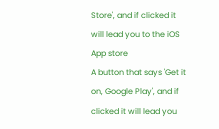Store', and if clicked it will lead you to the iOS App store
A button that says 'Get it on, Google Play', and if clicked it will lead you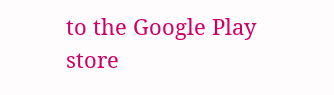to the Google Play store